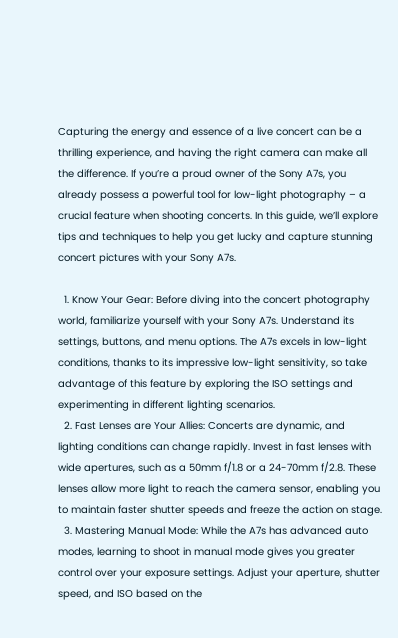Capturing the energy and essence of a live concert can be a thrilling experience, and having the right camera can make all the difference. If you’re a proud owner of the Sony A7s, you already possess a powerful tool for low-light photography – a crucial feature when shooting concerts. In this guide, we’ll explore tips and techniques to help you get lucky and capture stunning concert pictures with your Sony A7s.

  1. Know Your Gear: Before diving into the concert photography world, familiarize yourself with your Sony A7s. Understand its settings, buttons, and menu options. The A7s excels in low-light conditions, thanks to its impressive low-light sensitivity, so take advantage of this feature by exploring the ISO settings and experimenting in different lighting scenarios.
  2. Fast Lenses are Your Allies: Concerts are dynamic, and lighting conditions can change rapidly. Invest in fast lenses with wide apertures, such as a 50mm f/1.8 or a 24-70mm f/2.8. These lenses allow more light to reach the camera sensor, enabling you to maintain faster shutter speeds and freeze the action on stage.
  3. Mastering Manual Mode: While the A7s has advanced auto modes, learning to shoot in manual mode gives you greater control over your exposure settings. Adjust your aperture, shutter speed, and ISO based on the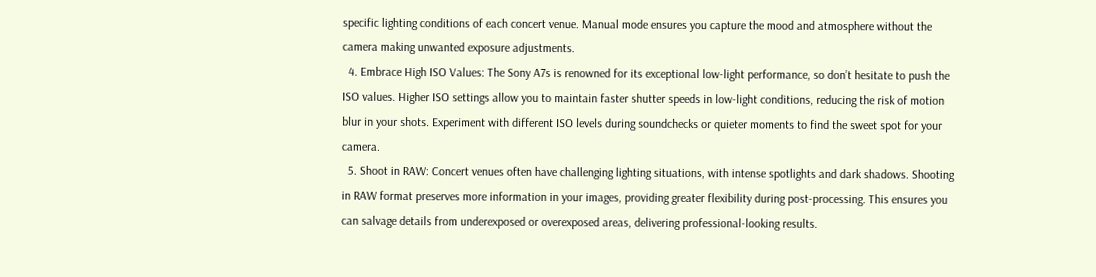specific lighting conditions of each concert venue. Manual mode ensures you capture the mood and atmosphere without the camera making unwanted exposure adjustments.
  4. Embrace High ISO Values: The Sony A7s is renowned for its exceptional low-light performance, so don’t hesitate to push the ISO values. Higher ISO settings allow you to maintain faster shutter speeds in low-light conditions, reducing the risk of motion blur in your shots. Experiment with different ISO levels during soundchecks or quieter moments to find the sweet spot for your camera.
  5. Shoot in RAW: Concert venues often have challenging lighting situations, with intense spotlights and dark shadows. Shooting in RAW format preserves more information in your images, providing greater flexibility during post-processing. This ensures you can salvage details from underexposed or overexposed areas, delivering professional-looking results.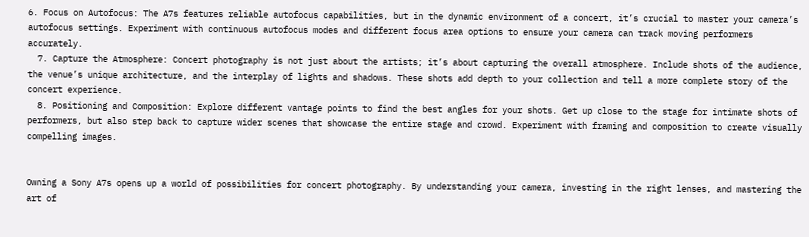6. Focus on Autofocus: The A7s features reliable autofocus capabilities, but in the dynamic environment of a concert, it’s crucial to master your camera’s autofocus settings. Experiment with continuous autofocus modes and different focus area options to ensure your camera can track moving performers accurately.
  7. Capture the Atmosphere: Concert photography is not just about the artists; it’s about capturing the overall atmosphere. Include shots of the audience, the venue’s unique architecture, and the interplay of lights and shadows. These shots add depth to your collection and tell a more complete story of the concert experience.
  8. Positioning and Composition: Explore different vantage points to find the best angles for your shots. Get up close to the stage for intimate shots of performers, but also step back to capture wider scenes that showcase the entire stage and crowd. Experiment with framing and composition to create visually compelling images.


Owning a Sony A7s opens up a world of possibilities for concert photography. By understanding your camera, investing in the right lenses, and mastering the art of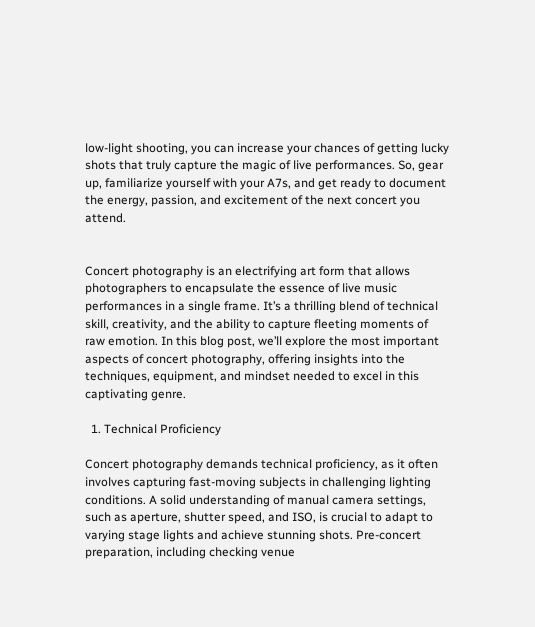low-light shooting, you can increase your chances of getting lucky shots that truly capture the magic of live performances. So, gear up, familiarize yourself with your A7s, and get ready to document the energy, passion, and excitement of the next concert you attend.


Concert photography is an electrifying art form that allows photographers to encapsulate the essence of live music performances in a single frame. It’s a thrilling blend of technical skill, creativity, and the ability to capture fleeting moments of raw emotion. In this blog post, we’ll explore the most important aspects of concert photography, offering insights into the techniques, equipment, and mindset needed to excel in this captivating genre.

  1. Technical Proficiency

Concert photography demands technical proficiency, as it often involves capturing fast-moving subjects in challenging lighting conditions. A solid understanding of manual camera settings, such as aperture, shutter speed, and ISO, is crucial to adapt to varying stage lights and achieve stunning shots. Pre-concert preparation, including checking venue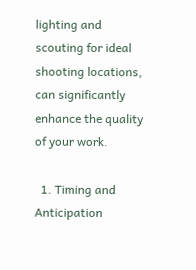lighting and scouting for ideal shooting locations, can significantly enhance the quality of your work.

  1. Timing and Anticipation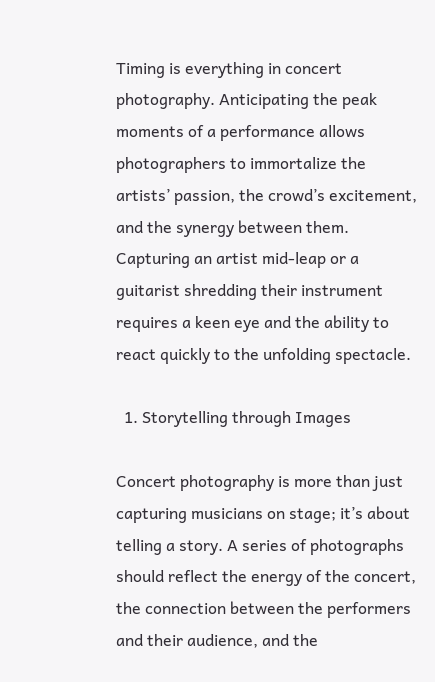Timing is everything in concert photography. Anticipating the peak moments of a performance allows photographers to immortalize the artists’ passion, the crowd’s excitement, and the synergy between them. Capturing an artist mid-leap or a guitarist shredding their instrument requires a keen eye and the ability to react quickly to the unfolding spectacle.

  1. Storytelling through Images

Concert photography is more than just capturing musicians on stage; it’s about telling a story. A series of photographs should reflect the energy of the concert, the connection between the performers and their audience, and the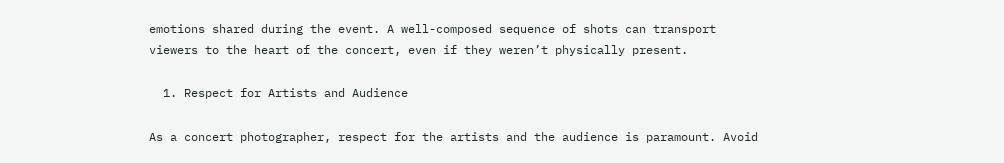emotions shared during the event. A well-composed sequence of shots can transport viewers to the heart of the concert, even if they weren’t physically present.

  1. Respect for Artists and Audience

As a concert photographer, respect for the artists and the audience is paramount. Avoid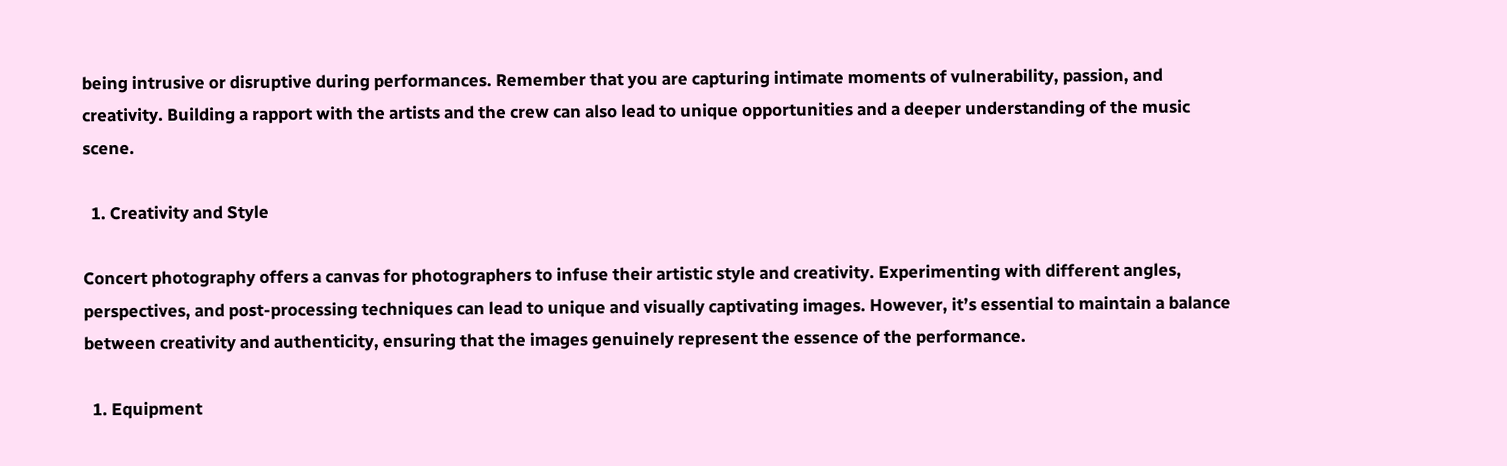being intrusive or disruptive during performances. Remember that you are capturing intimate moments of vulnerability, passion, and creativity. Building a rapport with the artists and the crew can also lead to unique opportunities and a deeper understanding of the music scene.

  1. Creativity and Style

Concert photography offers a canvas for photographers to infuse their artistic style and creativity. Experimenting with different angles, perspectives, and post-processing techniques can lead to unique and visually captivating images. However, it’s essential to maintain a balance between creativity and authenticity, ensuring that the images genuinely represent the essence of the performance.

  1. Equipment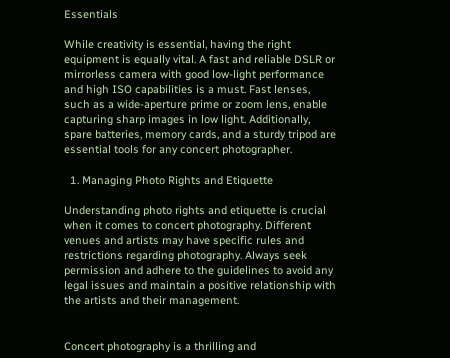Essentials

While creativity is essential, having the right equipment is equally vital. A fast and reliable DSLR or mirrorless camera with good low-light performance and high ISO capabilities is a must. Fast lenses, such as a wide-aperture prime or zoom lens, enable capturing sharp images in low light. Additionally, spare batteries, memory cards, and a sturdy tripod are essential tools for any concert photographer.

  1. Managing Photo Rights and Etiquette

Understanding photo rights and etiquette is crucial when it comes to concert photography. Different venues and artists may have specific rules and restrictions regarding photography. Always seek permission and adhere to the guidelines to avoid any legal issues and maintain a positive relationship with the artists and their management.


Concert photography is a thrilling and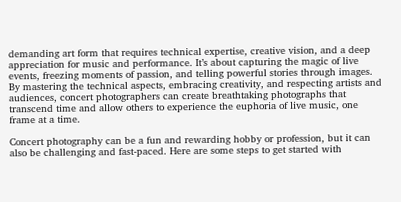demanding art form that requires technical expertise, creative vision, and a deep appreciation for music and performance. It’s about capturing the magic of live events, freezing moments of passion, and telling powerful stories through images. By mastering the technical aspects, embracing creativity, and respecting artists and audiences, concert photographers can create breathtaking photographs that transcend time and allow others to experience the euphoria of live music, one frame at a time.

Concert photography can be a fun and rewarding hobby or profession, but it can also be challenging and fast-paced. Here are some steps to get started with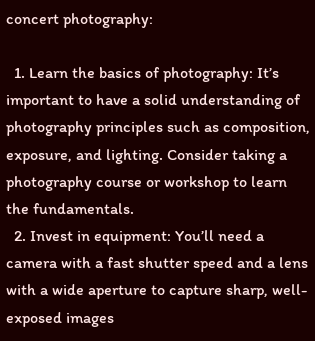concert photography:

  1. Learn the basics of photography: It’s important to have a solid understanding of photography principles such as composition, exposure, and lighting. Consider taking a photography course or workshop to learn the fundamentals.
  2. Invest in equipment: You’ll need a camera with a fast shutter speed and a lens with a wide aperture to capture sharp, well-exposed images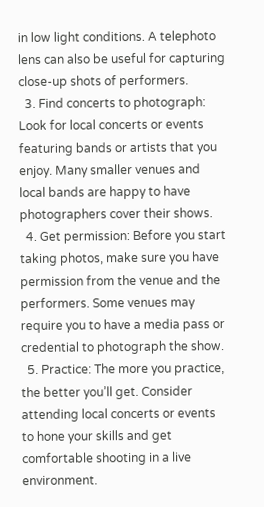in low light conditions. A telephoto lens can also be useful for capturing close-up shots of performers.
  3. Find concerts to photograph: Look for local concerts or events featuring bands or artists that you enjoy. Many smaller venues and local bands are happy to have photographers cover their shows.
  4. Get permission: Before you start taking photos, make sure you have permission from the venue and the performers. Some venues may require you to have a media pass or credential to photograph the show.
  5. Practice: The more you practice, the better you’ll get. Consider attending local concerts or events to hone your skills and get comfortable shooting in a live environment.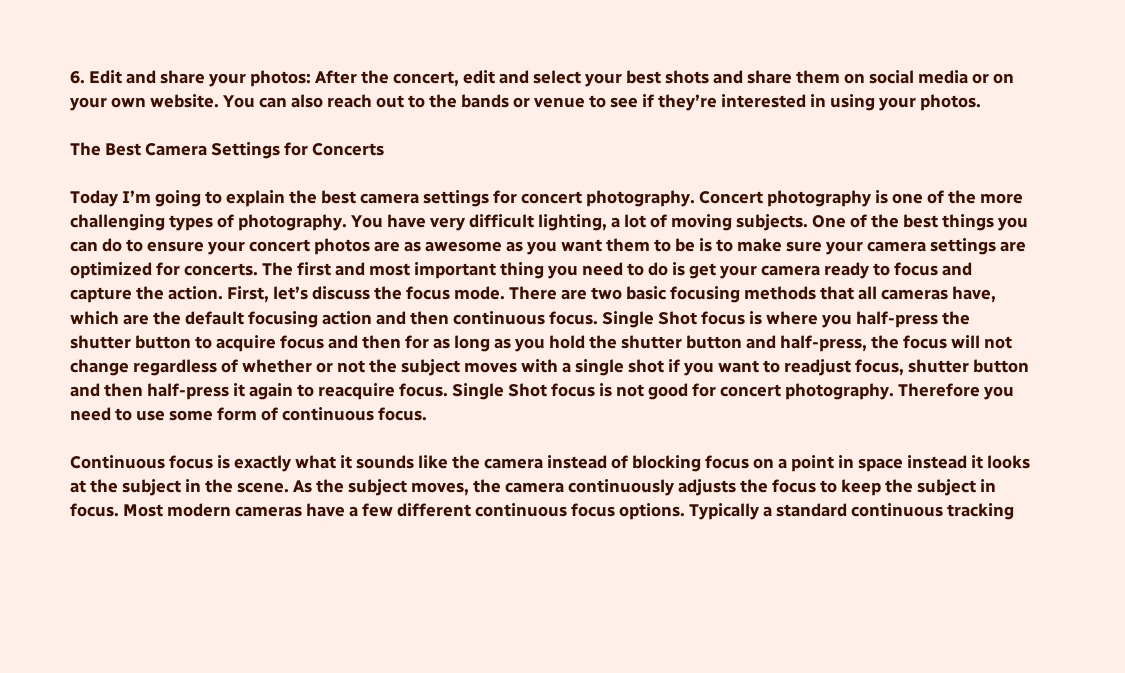6. Edit and share your photos: After the concert, edit and select your best shots and share them on social media or on your own website. You can also reach out to the bands or venue to see if they’re interested in using your photos.

The Best Camera Settings for Concerts

Today I’m going to explain the best camera settings for concert photography. Concert photography is one of the more challenging types of photography. You have very difficult lighting, a lot of moving subjects. One of the best things you can do to ensure your concert photos are as awesome as you want them to be is to make sure your camera settings are optimized for concerts. The first and most important thing you need to do is get your camera ready to focus and capture the action. First, let’s discuss the focus mode. There are two basic focusing methods that all cameras have, which are the default focusing action and then continuous focus. Single Shot focus is where you half-press the shutter button to acquire focus and then for as long as you hold the shutter button and half-press, the focus will not change regardless of whether or not the subject moves with a single shot if you want to readjust focus, shutter button and then half-press it again to reacquire focus. Single Shot focus is not good for concert photography. Therefore you need to use some form of continuous focus.

Continuous focus is exactly what it sounds like the camera instead of blocking focus on a point in space instead it looks at the subject in the scene. As the subject moves, the camera continuously adjusts the focus to keep the subject in focus. Most modern cameras have a few different continuous focus options. Typically a standard continuous tracking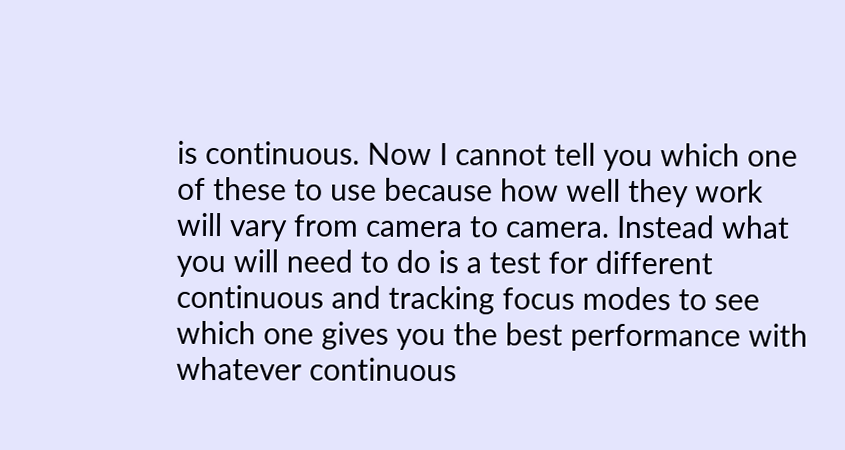is continuous. Now I cannot tell you which one of these to use because how well they work will vary from camera to camera. Instead what you will need to do is a test for different continuous and tracking focus modes to see which one gives you the best performance with whatever continuous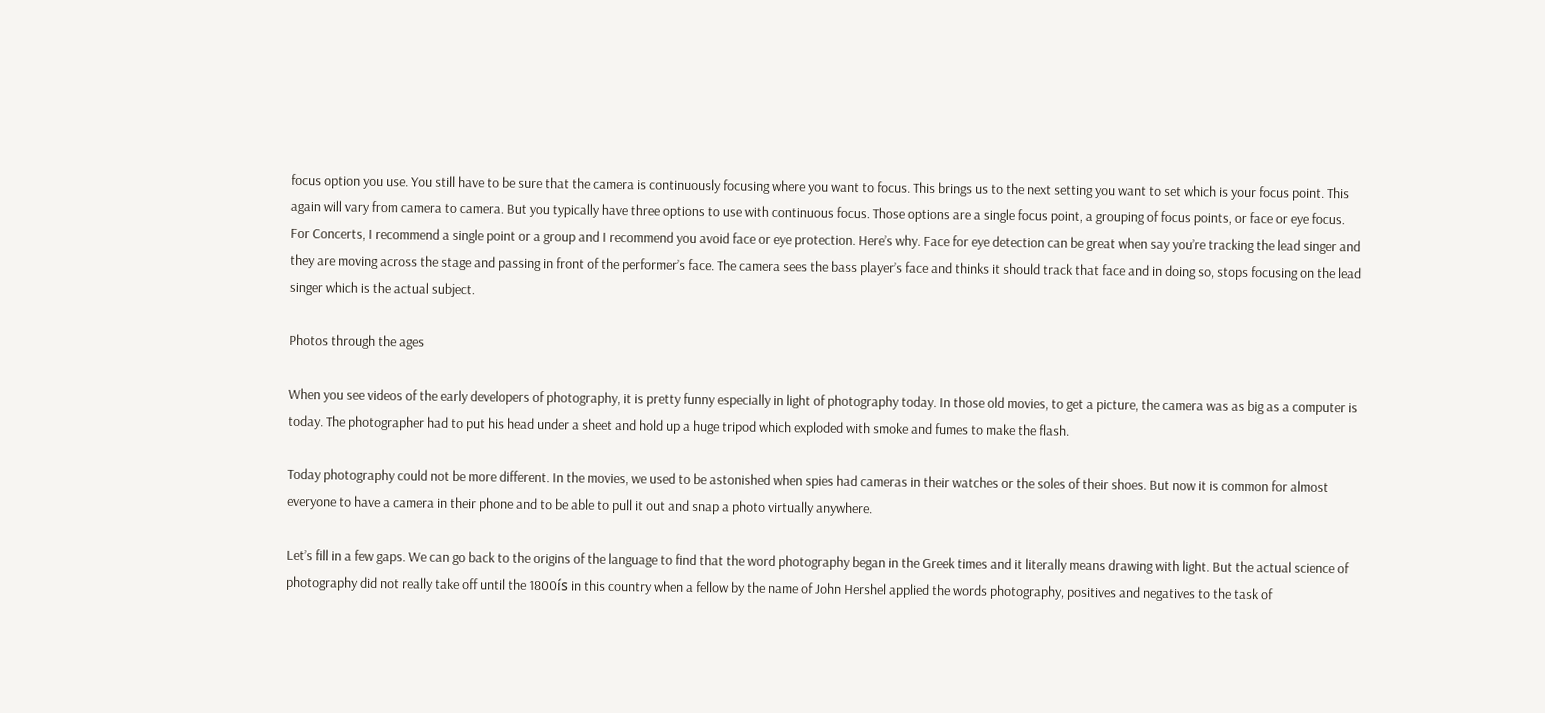focus option you use. You still have to be sure that the camera is continuously focusing where you want to focus. This brings us to the next setting you want to set which is your focus point. This again will vary from camera to camera. But you typically have three options to use with continuous focus. Those options are a single focus point, a grouping of focus points, or face or eye focus. For Concerts, I recommend a single point or a group and I recommend you avoid face or eye protection. Here’s why. Face for eye detection can be great when say you’re tracking the lead singer and they are moving across the stage and passing in front of the performer’s face. The camera sees the bass player’s face and thinks it should track that face and in doing so, stops focusing on the lead singer which is the actual subject.

Photos through the ages

When you see videos of the early developers of photography, it is pretty funny especially in light of photography today. In those old movies, to get a picture, the camera was as big as a computer is today. The photographer had to put his head under a sheet and hold up a huge tripod which exploded with smoke and fumes to make the flash.

Today photography could not be more different. In the movies, we used to be astonished when spies had cameras in their watches or the soles of their shoes. But now it is common for almost everyone to have a camera in their phone and to be able to pull it out and snap a photo virtually anywhere.

Let’s fill in a few gaps. We can go back to the origins of the language to find that the word photography began in the Greek times and it literally means drawing with light. But the actual science of photography did not really take off until the 1800ís in this country when a fellow by the name of John Hershel applied the words photography, positives and negatives to the task of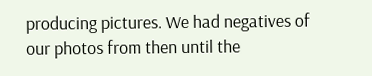producing pictures. We had negatives of our photos from then until the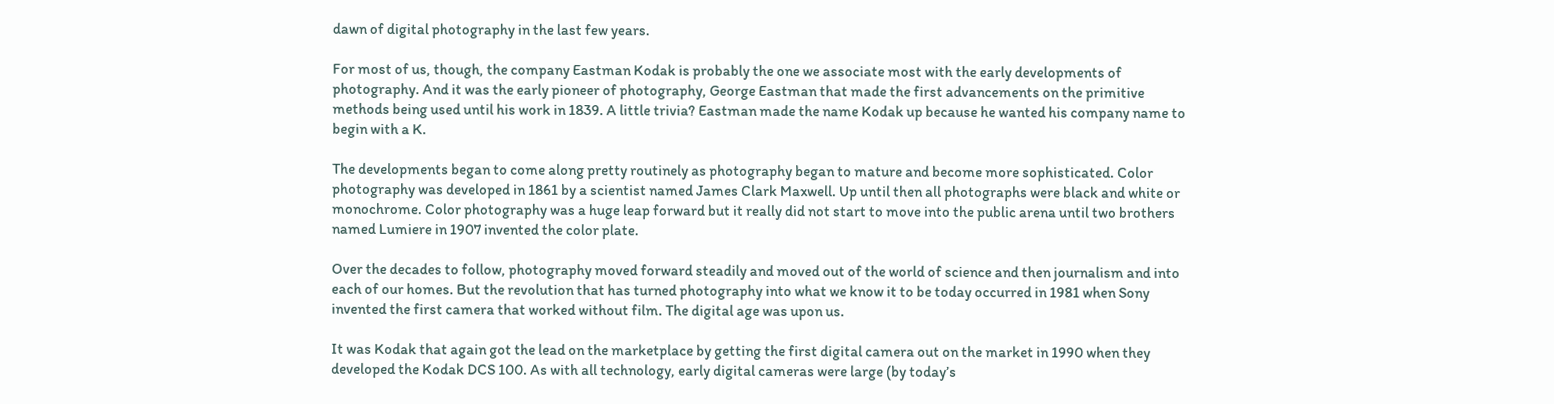dawn of digital photography in the last few years.

For most of us, though, the company Eastman Kodak is probably the one we associate most with the early developments of photography. And it was the early pioneer of photography, George Eastman that made the first advancements on the primitive methods being used until his work in 1839. A little trivia? Eastman made the name Kodak up because he wanted his company name to begin with a K.

The developments began to come along pretty routinely as photography began to mature and become more sophisticated. Color photography was developed in 1861 by a scientist named James Clark Maxwell. Up until then all photographs were black and white or monochrome. Color photography was a huge leap forward but it really did not start to move into the public arena until two brothers named Lumiere in 1907 invented the color plate.

Over the decades to follow, photography moved forward steadily and moved out of the world of science and then journalism and into each of our homes. But the revolution that has turned photography into what we know it to be today occurred in 1981 when Sony invented the first camera that worked without film. The digital age was upon us.

It was Kodak that again got the lead on the marketplace by getting the first digital camera out on the market in 1990 when they developed the Kodak DCS 100. As with all technology, early digital cameras were large (by today’s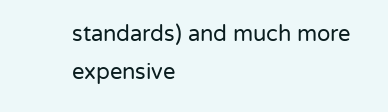standards) and much more expensive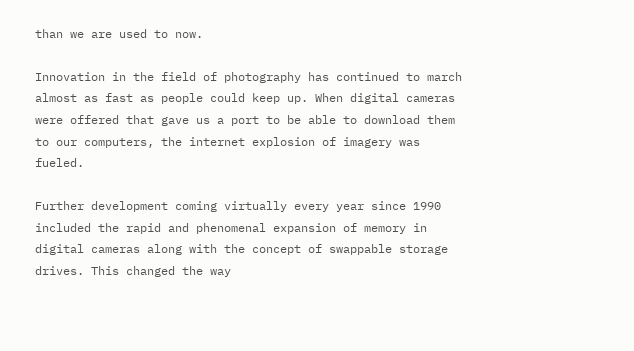than we are used to now.

Innovation in the field of photography has continued to march almost as fast as people could keep up. When digital cameras were offered that gave us a port to be able to download them to our computers, the internet explosion of imagery was fueled.

Further development coming virtually every year since 1990 included the rapid and phenomenal expansion of memory in digital cameras along with the concept of swappable storage drives. This changed the way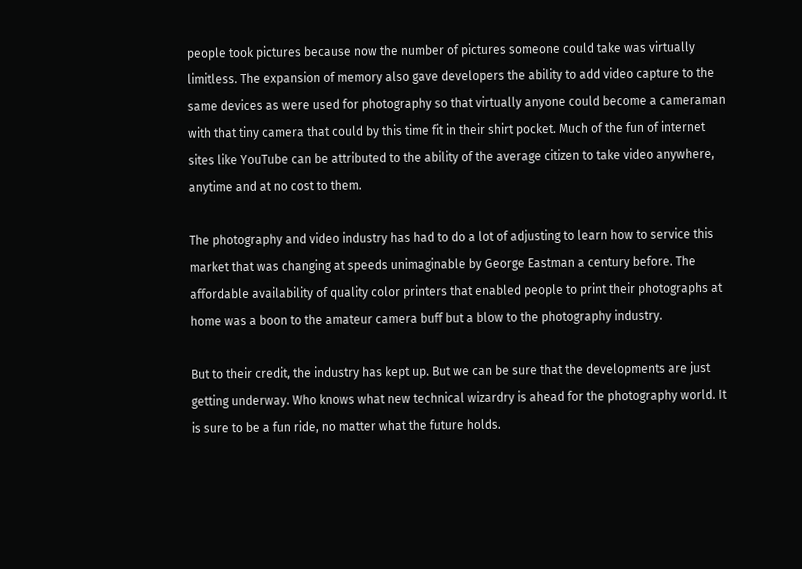people took pictures because now the number of pictures someone could take was virtually limitless. The expansion of memory also gave developers the ability to add video capture to the same devices as were used for photography so that virtually anyone could become a cameraman with that tiny camera that could by this time fit in their shirt pocket. Much of the fun of internet sites like YouTube can be attributed to the ability of the average citizen to take video anywhere, anytime and at no cost to them.

The photography and video industry has had to do a lot of adjusting to learn how to service this market that was changing at speeds unimaginable by George Eastman a century before. The affordable availability of quality color printers that enabled people to print their photographs at home was a boon to the amateur camera buff but a blow to the photography industry.

But to their credit, the industry has kept up. But we can be sure that the developments are just getting underway. Who knows what new technical wizardry is ahead for the photography world. It is sure to be a fun ride, no matter what the future holds.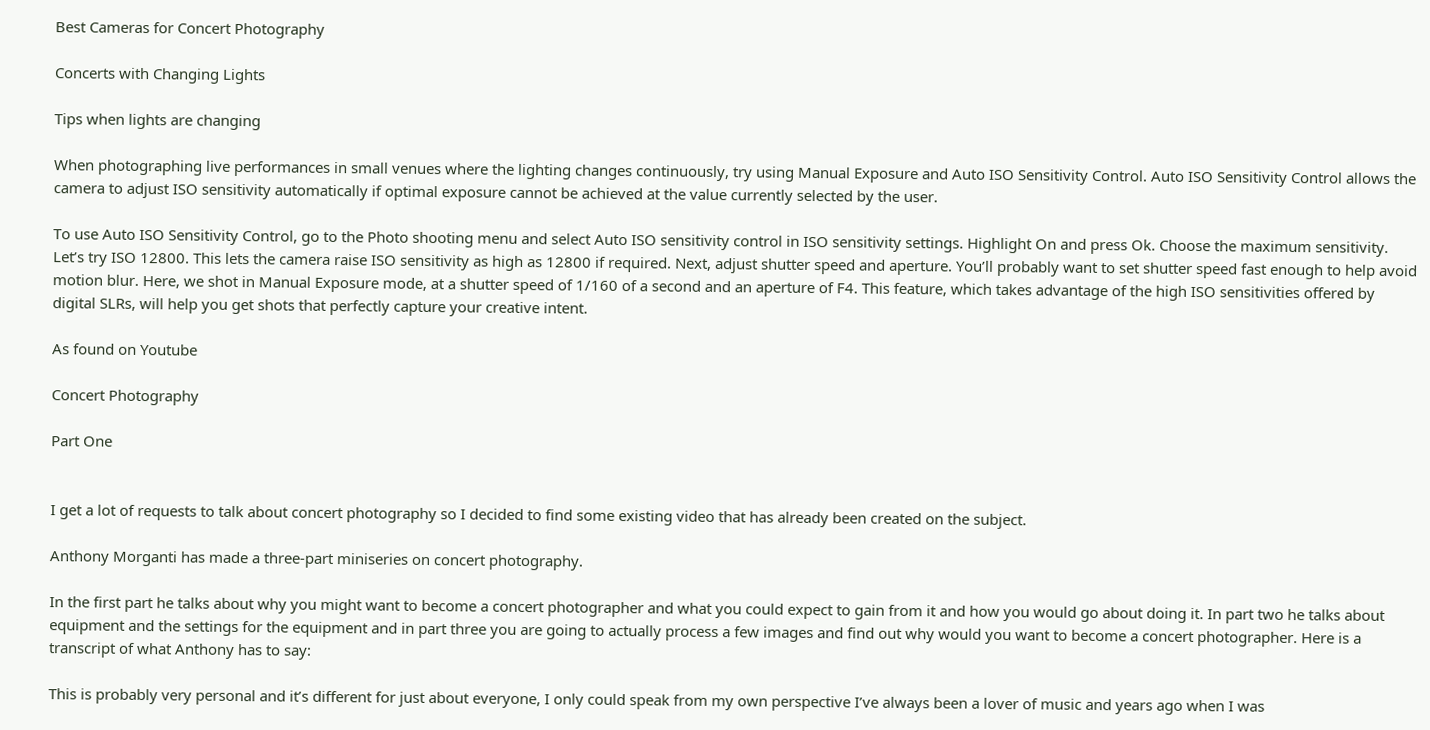Best Cameras for Concert Photography

Concerts with Changing Lights

Tips when lights are changing

When photographing live performances in small venues where the lighting changes continuously, try using Manual Exposure and Auto ISO Sensitivity Control. Auto ISO Sensitivity Control allows the camera to adjust ISO sensitivity automatically if optimal exposure cannot be achieved at the value currently selected by the user.

To use Auto ISO Sensitivity Control, go to the Photo shooting menu and select Auto ISO sensitivity control in ISO sensitivity settings. Highlight On and press Ok. Choose the maximum sensitivity. Let’s try ISO 12800. This lets the camera raise ISO sensitivity as high as 12800 if required. Next, adjust shutter speed and aperture. You’ll probably want to set shutter speed fast enough to help avoid motion blur. Here, we shot in Manual Exposure mode, at a shutter speed of 1/160 of a second and an aperture of F4. This feature, which takes advantage of the high ISO sensitivities offered by digital SLRs, will help you get shots that perfectly capture your creative intent.

As found on Youtube

Concert Photography

Part One


I get a lot of requests to talk about concert photography so I decided to find some existing video that has already been created on the subject.

Anthony Morganti has made a three-part miniseries on concert photography.

In the first part he talks about why you might want to become a concert photographer and what you could expect to gain from it and how you would go about doing it. In part two he talks about equipment and the settings for the equipment and in part three you are going to actually process a few images and find out why would you want to become a concert photographer. Here is a transcript of what Anthony has to say:

This is probably very personal and it’s different for just about everyone, I only could speak from my own perspective I’ve always been a lover of music and years ago when I was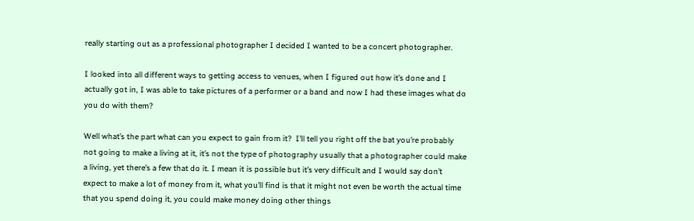really starting out as a professional photographer I decided I wanted to be a concert photographer.

I looked into all different ways to getting access to venues, when I figured out how it’s done and I actually got in, I was able to take pictures of a performer or a band and now I had these images what do you do with them?

Well what’s the part what can you expect to gain from it?  I’ll tell you right off the bat you’re probably not going to make a living at it, it’s not the type of photography usually that a photographer could make a living, yet there’s a few that do it. I mean it is possible but it’s very difficult and I would say don’t expect to make a lot of money from it, what you’ll find is that it might not even be worth the actual time that you spend doing it, you could make money doing other things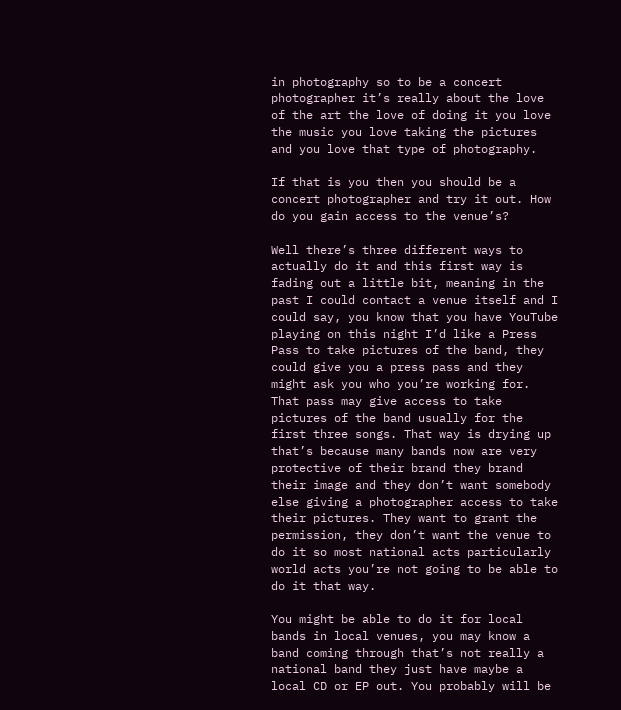in photography so to be a concert photographer it’s really about the love of the art the love of doing it you love the music you love taking the pictures and you love that type of photography.

If that is you then you should be a concert photographer and try it out. How do you gain access to the venue’s?

Well there’s three different ways to actually do it and this first way is fading out a little bit, meaning in the past I could contact a venue itself and I could say, you know that you have YouTube playing on this night I’d like a Press Pass to take pictures of the band, they could give you a press pass and they might ask you who you’re working for. That pass may give access to take pictures of the band usually for the first three songs. That way is drying up that’s because many bands now are very protective of their brand they brand their image and they don’t want somebody else giving a photographer access to take their pictures. They want to grant the permission, they don’t want the venue to do it so most national acts particularly world acts you’re not going to be able to do it that way.

You might be able to do it for local bands in local venues, you may know a band coming through that’s not really a national band they just have maybe a local CD or EP out. You probably will be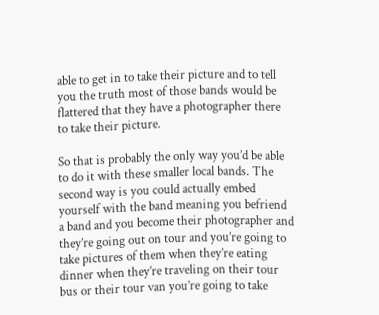able to get in to take their picture and to tell you the truth most of those bands would be flattered that they have a photographer there to take their picture.

So that is probably the only way you’d be able to do it with these smaller local bands. The second way is you could actually embed yourself with the band meaning you befriend a band and you become their photographer and they’re going out on tour and you’re going to take pictures of them when they’re eating dinner when they’re traveling on their tour bus or their tour van you’re going to take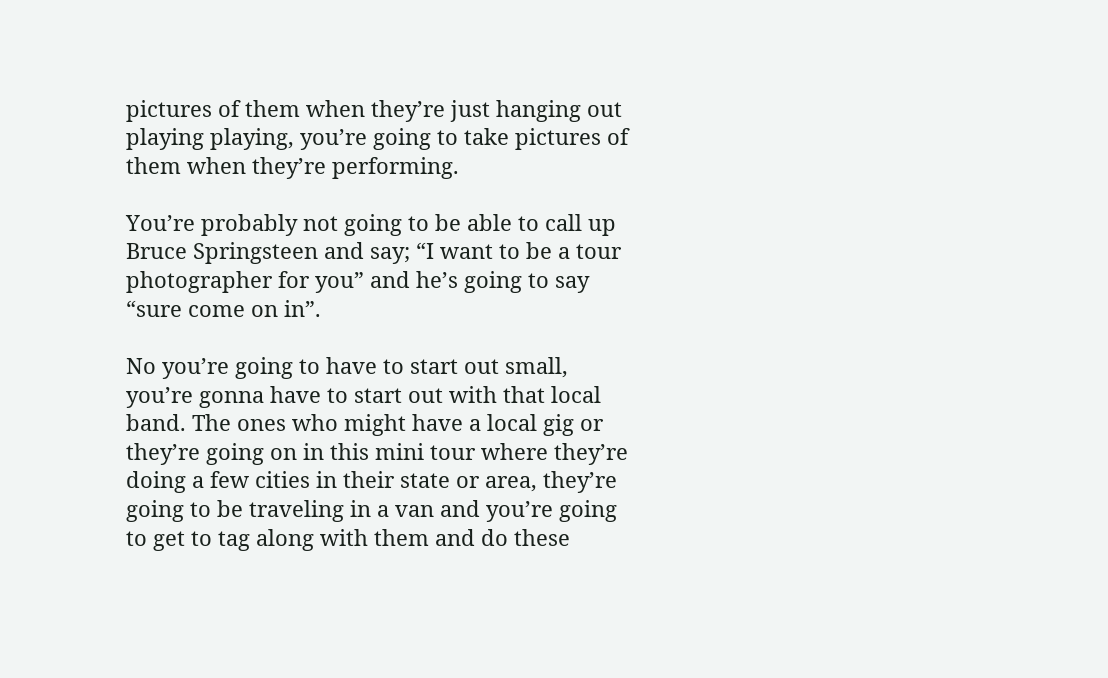pictures of them when they’re just hanging out playing playing, you’re going to take pictures of them when they’re performing.

You’re probably not going to be able to call up Bruce Springsteen and say; “I want to be a tour photographer for you” and he’s going to say “sure come on in”.

No you’re going to have to start out small, you’re gonna have to start out with that local band. The ones who might have a local gig or they’re going on in this mini tour where they’re doing a few cities in their state or area, they’re going to be traveling in a van and you’re going to get to tag along with them and do these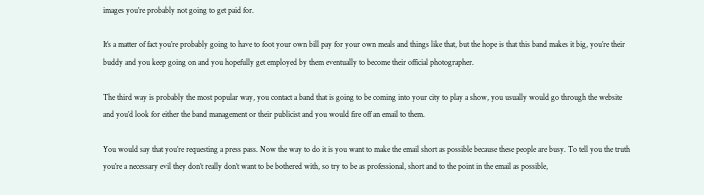images you’re probably not going to get paid for.

It’s a matter of fact you’re probably going to have to foot your own bill pay for your own meals and things like that, but the hope is that this band makes it big, you’re their buddy and you keep going on and you hopefully get employed by them eventually to become their official photographer.

The third way is probably the most popular way, you contact a band that is going to be coming into your city to play a show, you usually would go through the website and you’d look for either the band management or their publicist and you would fire off an email to them.

You would say that you’re requesting a press pass. Now the way to do it is you want to make the email short as possible because these people are busy. To tell you the truth you’re a necessary evil they don’t really don’t want to be bothered with, so try to be as professional, short and to the point in the email as possible,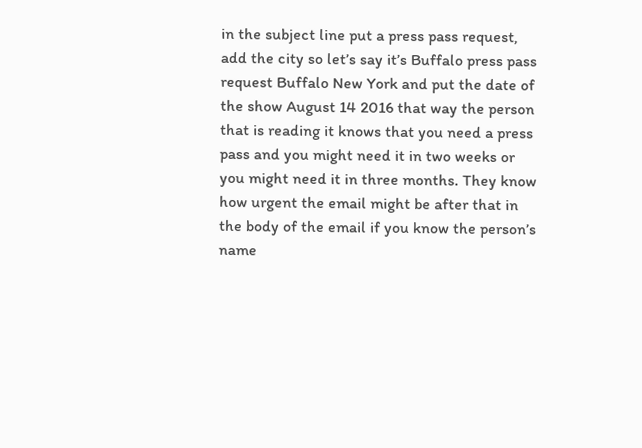in the subject line put a press pass request, add the city so let’s say it’s Buffalo press pass request Buffalo New York and put the date of the show August 14 2016 that way the person that is reading it knows that you need a press pass and you might need it in two weeks or you might need it in three months. They know how urgent the email might be after that in the body of the email if you know the person’s name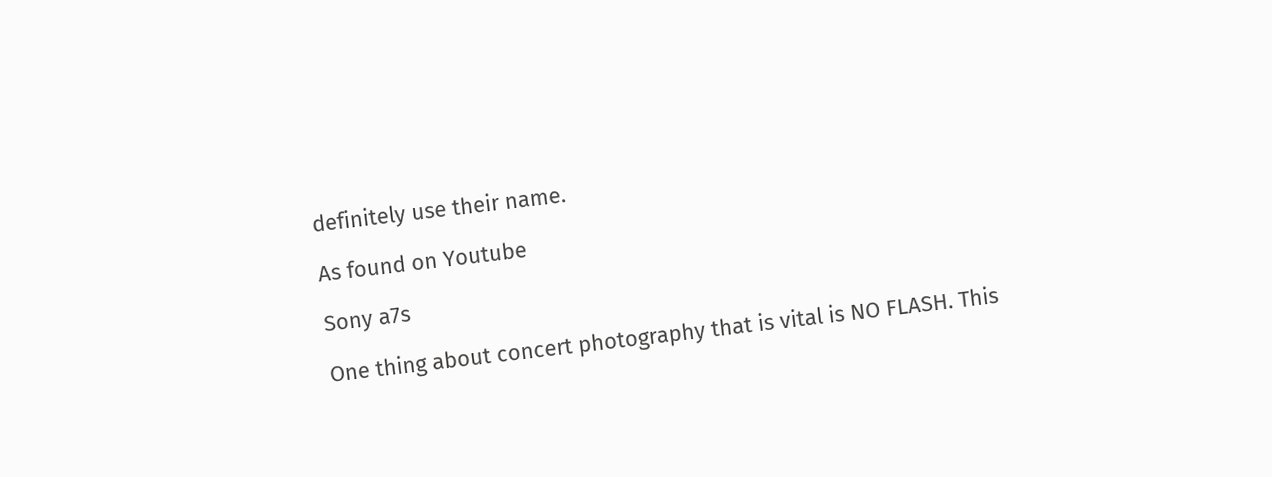definitely use their name.

As found on Youtube

Sony a7s

One thing about concert photography that is vital is NO FLASH. This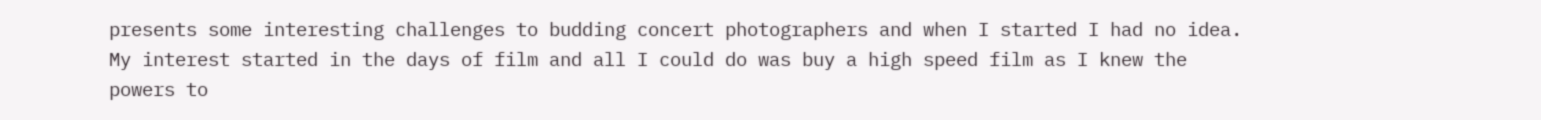presents some interesting challenges to budding concert photographers and when I started I had no idea. My interest started in the days of film and all I could do was buy a high speed film as I knew the powers to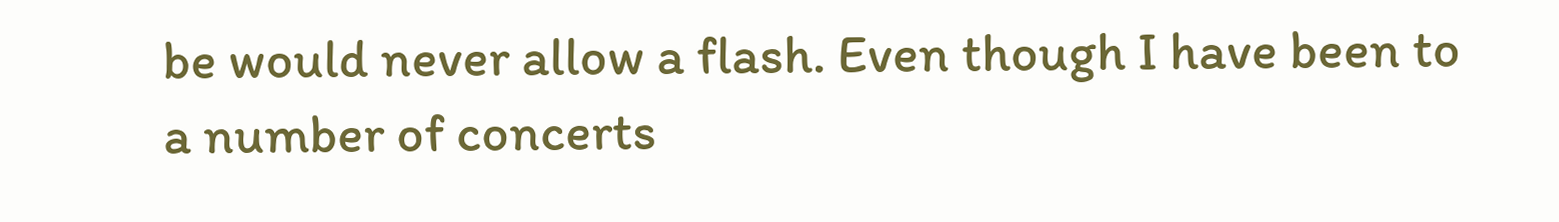be would never allow a flash. Even though I have been to a number of concerts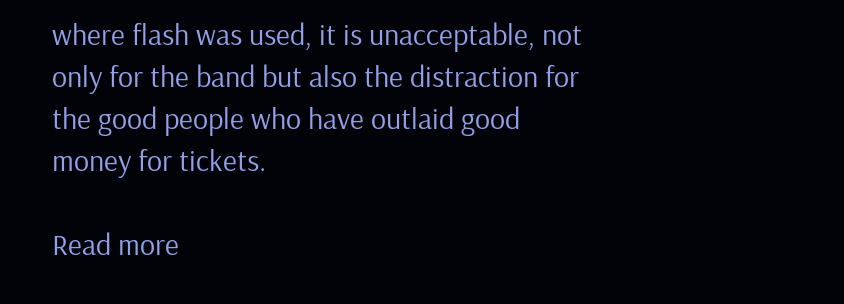where flash was used, it is unacceptable, not only for the band but also the distraction for the good people who have outlaid good money for tickets.

Read more